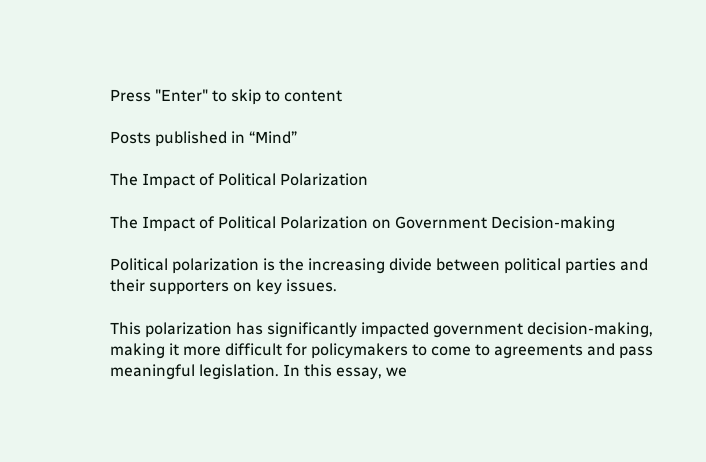Press "Enter" to skip to content

Posts published in “Mind”

The Impact of Political Polarization

The Impact of Political Polarization on Government Decision-making

Political polarization is the increasing divide between political parties and their supporters on key issues.

This polarization has significantly impacted government decision-making, making it more difficult for policymakers to come to agreements and pass meaningful legislation. In this essay, we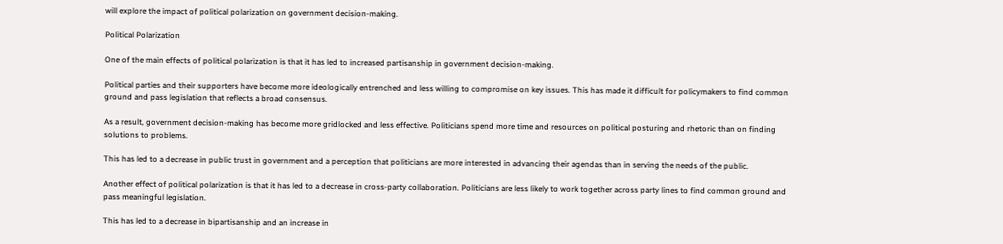will explore the impact of political polarization on government decision-making.

Political Polarization

One of the main effects of political polarization is that it has led to increased partisanship in government decision-making.

Political parties and their supporters have become more ideologically entrenched and less willing to compromise on key issues. This has made it difficult for policymakers to find common ground and pass legislation that reflects a broad consensus.

As a result, government decision-making has become more gridlocked and less effective. Politicians spend more time and resources on political posturing and rhetoric than on finding solutions to problems.

This has led to a decrease in public trust in government and a perception that politicians are more interested in advancing their agendas than in serving the needs of the public.

Another effect of political polarization is that it has led to a decrease in cross-party collaboration. Politicians are less likely to work together across party lines to find common ground and pass meaningful legislation.

This has led to a decrease in bipartisanship and an increase in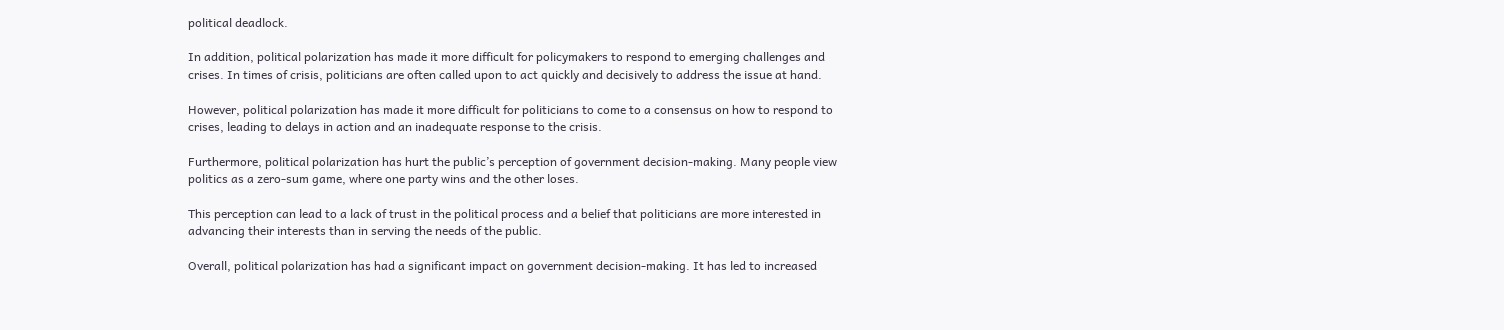political deadlock.

In addition, political polarization has made it more difficult for policymakers to respond to emerging challenges and crises. In times of crisis, politicians are often called upon to act quickly and decisively to address the issue at hand.

However, political polarization has made it more difficult for politicians to come to a consensus on how to respond to crises, leading to delays in action and an inadequate response to the crisis.

Furthermore, political polarization has hurt the public’s perception of government decision-making. Many people view politics as a zero-sum game, where one party wins and the other loses.

This perception can lead to a lack of trust in the political process and a belief that politicians are more interested in advancing their interests than in serving the needs of the public.

Overall, political polarization has had a significant impact on government decision-making. It has led to increased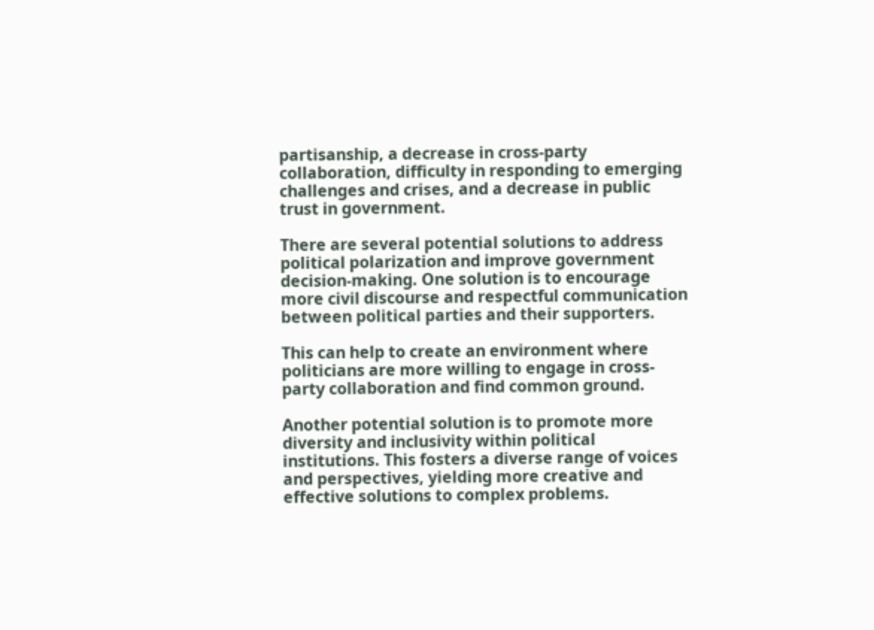partisanship, a decrease in cross-party collaboration, difficulty in responding to emerging challenges and crises, and a decrease in public trust in government.

There are several potential solutions to address political polarization and improve government decision-making. One solution is to encourage more civil discourse and respectful communication between political parties and their supporters.

This can help to create an environment where politicians are more willing to engage in cross-party collaboration and find common ground.

Another potential solution is to promote more diversity and inclusivity within political institutions. This fosters a diverse range of voices and perspectives, yielding more creative and effective solutions to complex problems.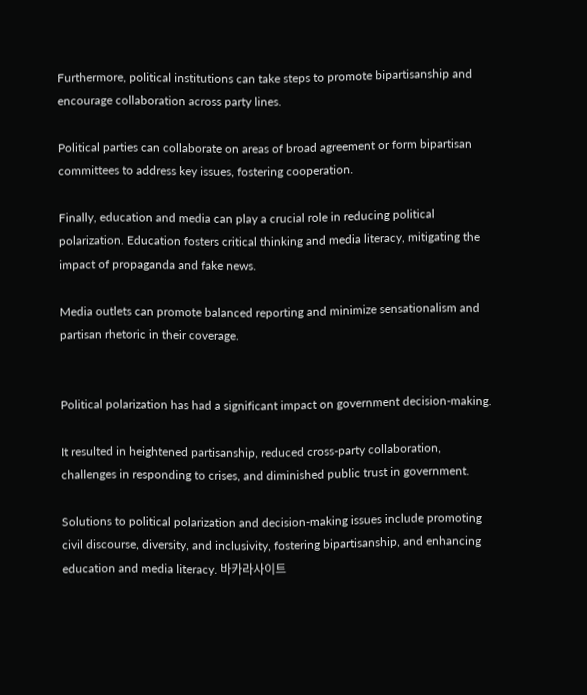Furthermore, political institutions can take steps to promote bipartisanship and encourage collaboration across party lines.

Political parties can collaborate on areas of broad agreement or form bipartisan committees to address key issues, fostering cooperation.

Finally, education and media can play a crucial role in reducing political polarization. Education fosters critical thinking and media literacy, mitigating the impact of propaganda and fake news.

Media outlets can promote balanced reporting and minimize sensationalism and partisan rhetoric in their coverage.


Political polarization has had a significant impact on government decision-making.

It resulted in heightened partisanship, reduced cross-party collaboration, challenges in responding to crises, and diminished public trust in government.

Solutions to political polarization and decision-making issues include promoting civil discourse, diversity, and inclusivity, fostering bipartisanship, and enhancing education and media literacy. 바카라사이트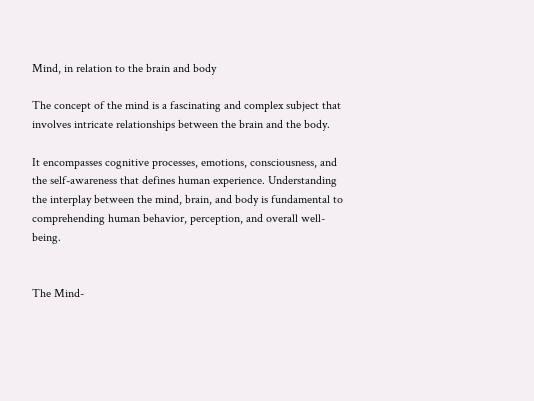Mind, in relation to the brain and body

The concept of the mind is a fascinating and complex subject that involves intricate relationships between the brain and the body.

It encompasses cognitive processes, emotions, consciousness, and the self-awareness that defines human experience. Understanding the interplay between the mind, brain, and body is fundamental to comprehending human behavior, perception, and overall well-being.


The Mind-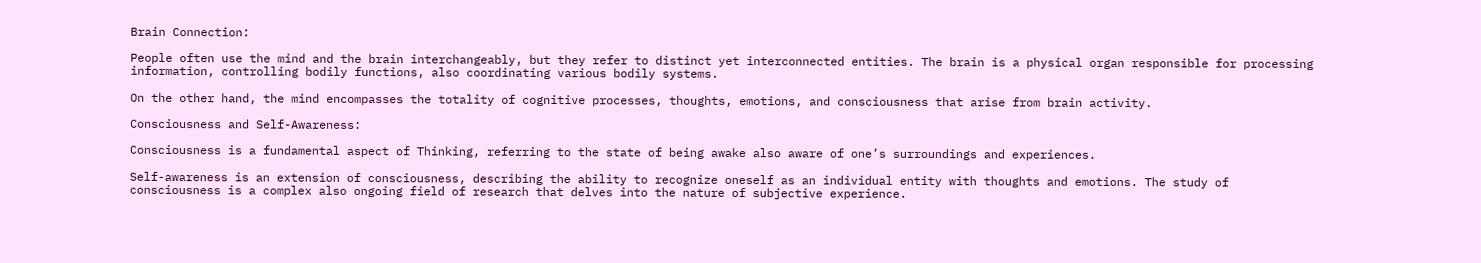Brain Connection:

People often use the mind and the brain interchangeably, but they refer to distinct yet interconnected entities. The brain is a physical organ responsible for processing information, controlling bodily functions, also coordinating various bodily systems.

On the other hand, the mind encompasses the totality of cognitive processes, thoughts, emotions, and consciousness that arise from brain activity.

Consciousness and Self-Awareness:

Consciousness is a fundamental aspect of Thinking, referring to the state of being awake also aware of one’s surroundings and experiences.

Self-awareness is an extension of consciousness, describing the ability to recognize oneself as an individual entity with thoughts and emotions. The study of consciousness is a complex also ongoing field of research that delves into the nature of subjective experience.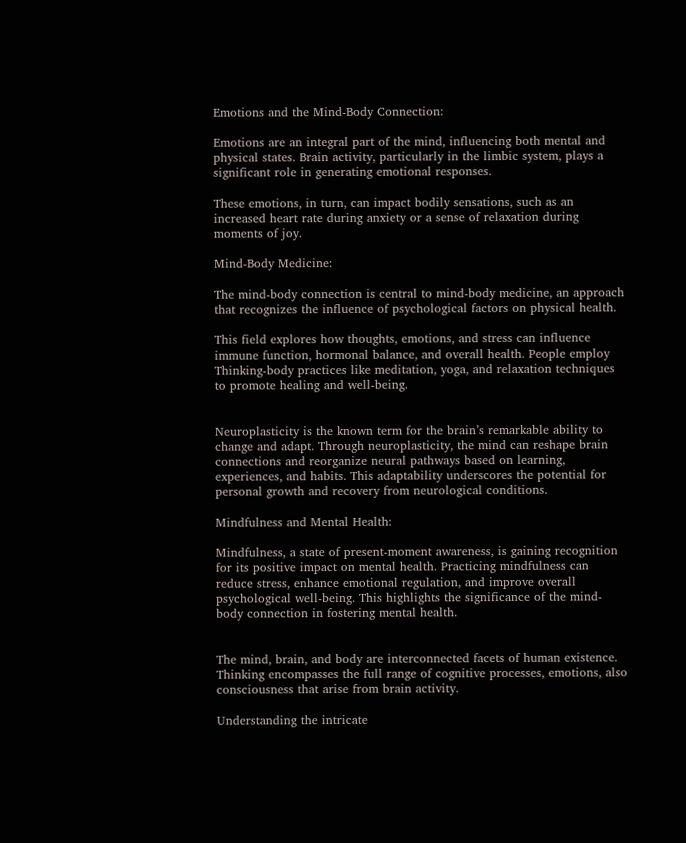Emotions and the Mind-Body Connection:

Emotions are an integral part of the mind, influencing both mental and physical states. Brain activity, particularly in the limbic system, plays a significant role in generating emotional responses.

These emotions, in turn, can impact bodily sensations, such as an increased heart rate during anxiety or a sense of relaxation during moments of joy.

Mind-Body Medicine:

The mind-body connection is central to mind-body medicine, an approach that recognizes the influence of psychological factors on physical health.

This field explores how thoughts, emotions, and stress can influence immune function, hormonal balance, and overall health. People employ Thinking-body practices like meditation, yoga, and relaxation techniques to promote healing and well-being.


Neuroplasticity is the known term for the brain’s remarkable ability to change and adapt. Through neuroplasticity, the mind can reshape brain connections and reorganize neural pathways based on learning, experiences, and habits. This adaptability underscores the potential for personal growth and recovery from neurological conditions.

Mindfulness and Mental Health:

Mindfulness, a state of present-moment awareness, is gaining recognition for its positive impact on mental health. Practicing mindfulness can reduce stress, enhance emotional regulation, and improve overall psychological well-being. This highlights the significance of the mind-body connection in fostering mental health.


The mind, brain, and body are interconnected facets of human existence. Thinking encompasses the full range of cognitive processes, emotions, also consciousness that arise from brain activity.

Understanding the intricate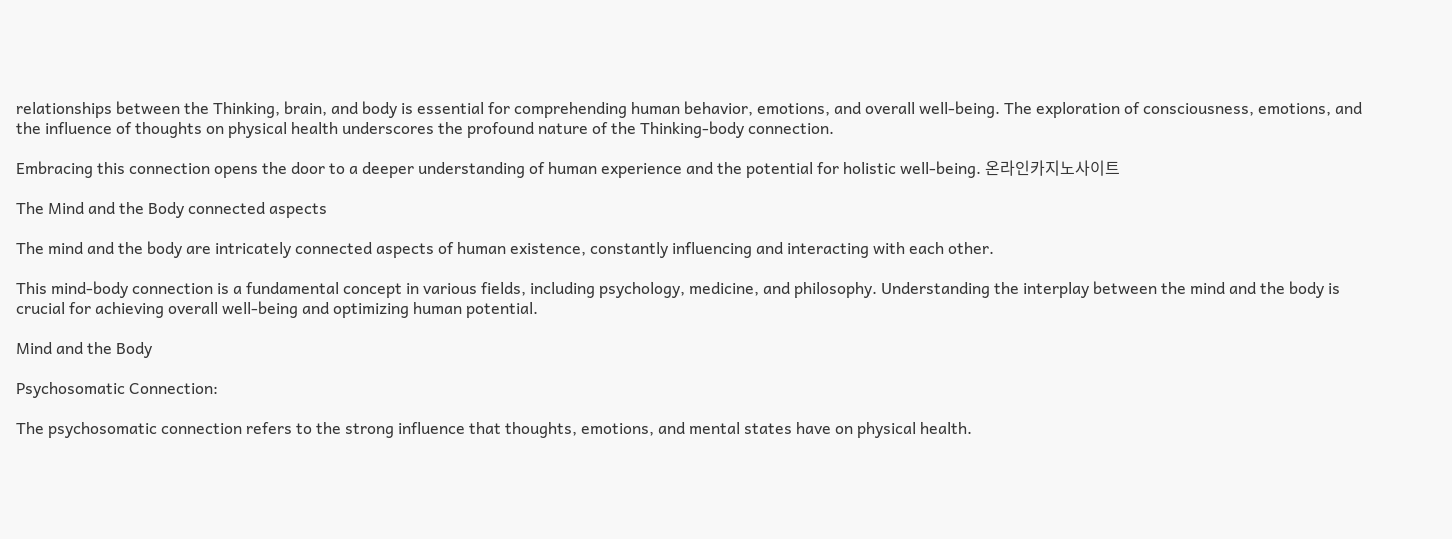relationships between the Thinking, brain, and body is essential for comprehending human behavior, emotions, and overall well-being. The exploration of consciousness, emotions, and the influence of thoughts on physical health underscores the profound nature of the Thinking-body connection.

Embracing this connection opens the door to a deeper understanding of human experience and the potential for holistic well-being. 온라인카지노사이트

The Mind and the Body connected aspects

The mind and the body are intricately connected aspects of human existence, constantly influencing and interacting with each other.

This mind-body connection is a fundamental concept in various fields, including psychology, medicine, and philosophy. Understanding the interplay between the mind and the body is crucial for achieving overall well-being and optimizing human potential.

Mind and the Body

Psychosomatic Connection:

The psychosomatic connection refers to the strong influence that thoughts, emotions, and mental states have on physical health.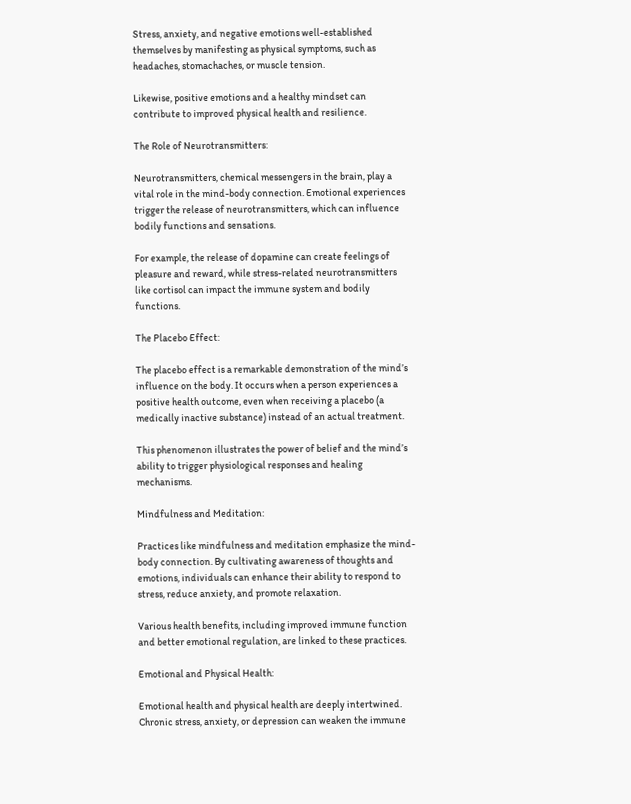Stress, anxiety, and negative emotions well-established themselves by manifesting as physical symptoms, such as headaches, stomachaches, or muscle tension.

Likewise, positive emotions and a healthy mindset can contribute to improved physical health and resilience.

The Role of Neurotransmitters:

Neurotransmitters, chemical messengers in the brain, play a vital role in the mind-body connection. Emotional experiences trigger the release of neurotransmitters, which can influence bodily functions and sensations.

For example, the release of dopamine can create feelings of pleasure and reward, while stress-related neurotransmitters like cortisol can impact the immune system and bodily functions.

The Placebo Effect:

The placebo effect is a remarkable demonstration of the mind’s influence on the body. It occurs when a person experiences a positive health outcome, even when receiving a placebo (a medically inactive substance) instead of an actual treatment.

This phenomenon illustrates the power of belief and the mind’s ability to trigger physiological responses and healing mechanisms.

Mindfulness and Meditation:

Practices like mindfulness and meditation emphasize the mind-body connection. By cultivating awareness of thoughts and emotions, individuals can enhance their ability to respond to stress, reduce anxiety, and promote relaxation.

Various health benefits, including improved immune function and better emotional regulation, are linked to these practices.

Emotional and Physical Health:

Emotional health and physical health are deeply intertwined. Chronic stress, anxiety, or depression can weaken the immune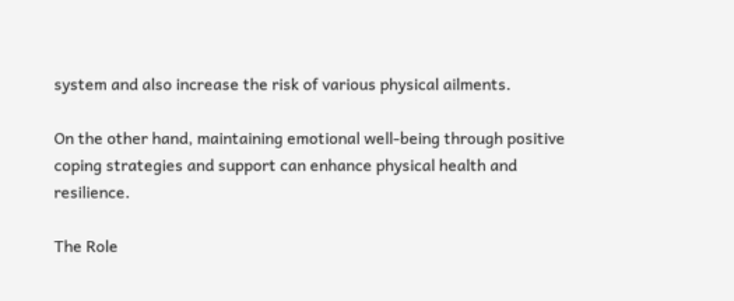system and also increase the risk of various physical ailments.

On the other hand, maintaining emotional well-being through positive coping strategies and support can enhance physical health and resilience.

The Role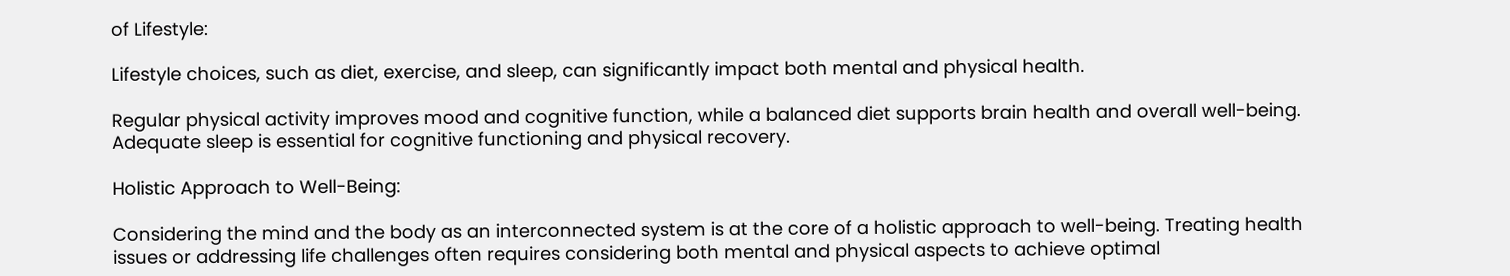of Lifestyle:

Lifestyle choices, such as diet, exercise, and sleep, can significantly impact both mental and physical health.

Regular physical activity improves mood and cognitive function, while a balanced diet supports brain health and overall well-being. Adequate sleep is essential for cognitive functioning and physical recovery.

Holistic Approach to Well-Being:

Considering the mind and the body as an interconnected system is at the core of a holistic approach to well-being. Treating health issues or addressing life challenges often requires considering both mental and physical aspects to achieve optimal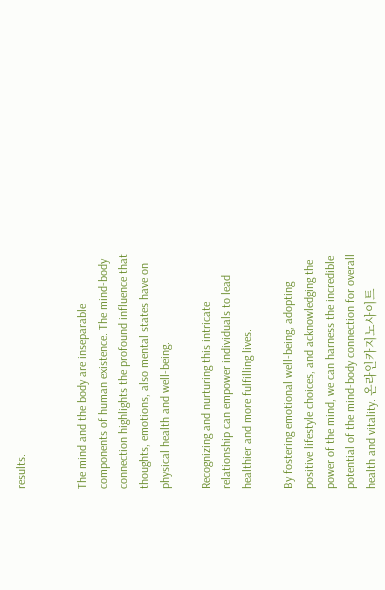results.


The mind and the body are inseparable components of human existence. The mind-body connection highlights the profound influence that thoughts, emotions, also mental states have on physical health and well-being.

Recognizing and nurturing this intricate relationship can empower individuals to lead healthier and more fulfilling lives.

By fostering emotional well-being, adopting positive lifestyle choices, and acknowledging the power of the mind, we can harness the incredible potential of the mind-body connection for overall health and vitality. 온라인카지노사이트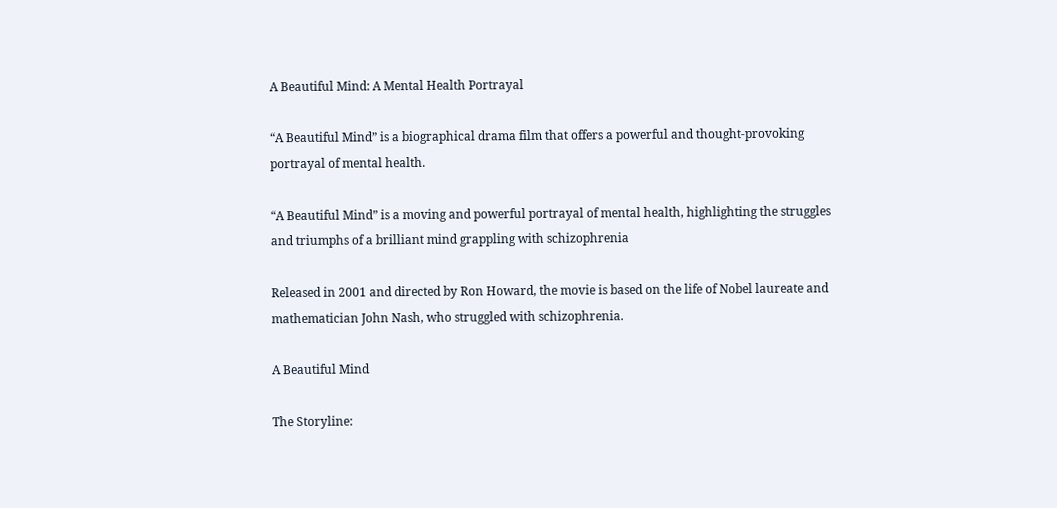A Beautiful Mind: A Mental Health Portrayal

“A Beautiful Mind” is a biographical drama film that offers a powerful and thought-provoking portrayal of mental health.

“A Beautiful Mind” is a moving and powerful portrayal of mental health, highlighting the struggles and triumphs of a brilliant mind grappling with schizophrenia

Released in 2001 and directed by Ron Howard, the movie is based on the life of Nobel laureate and mathematician John Nash, who struggled with schizophrenia.

A Beautiful Mind

The Storyline: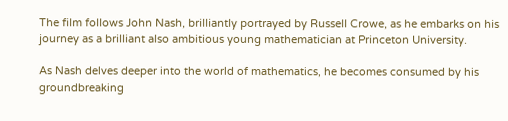The film follows John Nash, brilliantly portrayed by Russell Crowe, as he embarks on his journey as a brilliant also ambitious young mathematician at Princeton University.

As Nash delves deeper into the world of mathematics, he becomes consumed by his groundbreaking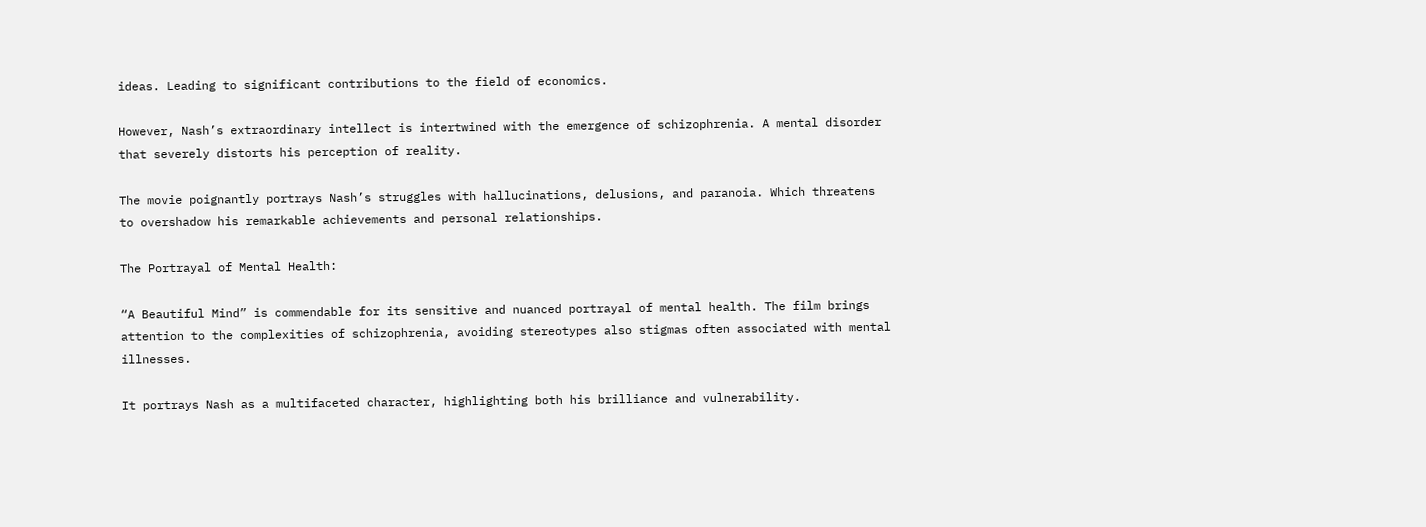ideas. Leading to significant contributions to the field of economics.

However, Nash’s extraordinary intellect is intertwined with the emergence of schizophrenia. A mental disorder that severely distorts his perception of reality.

The movie poignantly portrays Nash’s struggles with hallucinations, delusions, and paranoia. Which threatens to overshadow his remarkable achievements and personal relationships.

The Portrayal of Mental Health:

“A Beautiful Mind” is commendable for its sensitive and nuanced portrayal of mental health. The film brings attention to the complexities of schizophrenia, avoiding stereotypes also stigmas often associated with mental illnesses.

It portrays Nash as a multifaceted character, highlighting both his brilliance and vulnerability.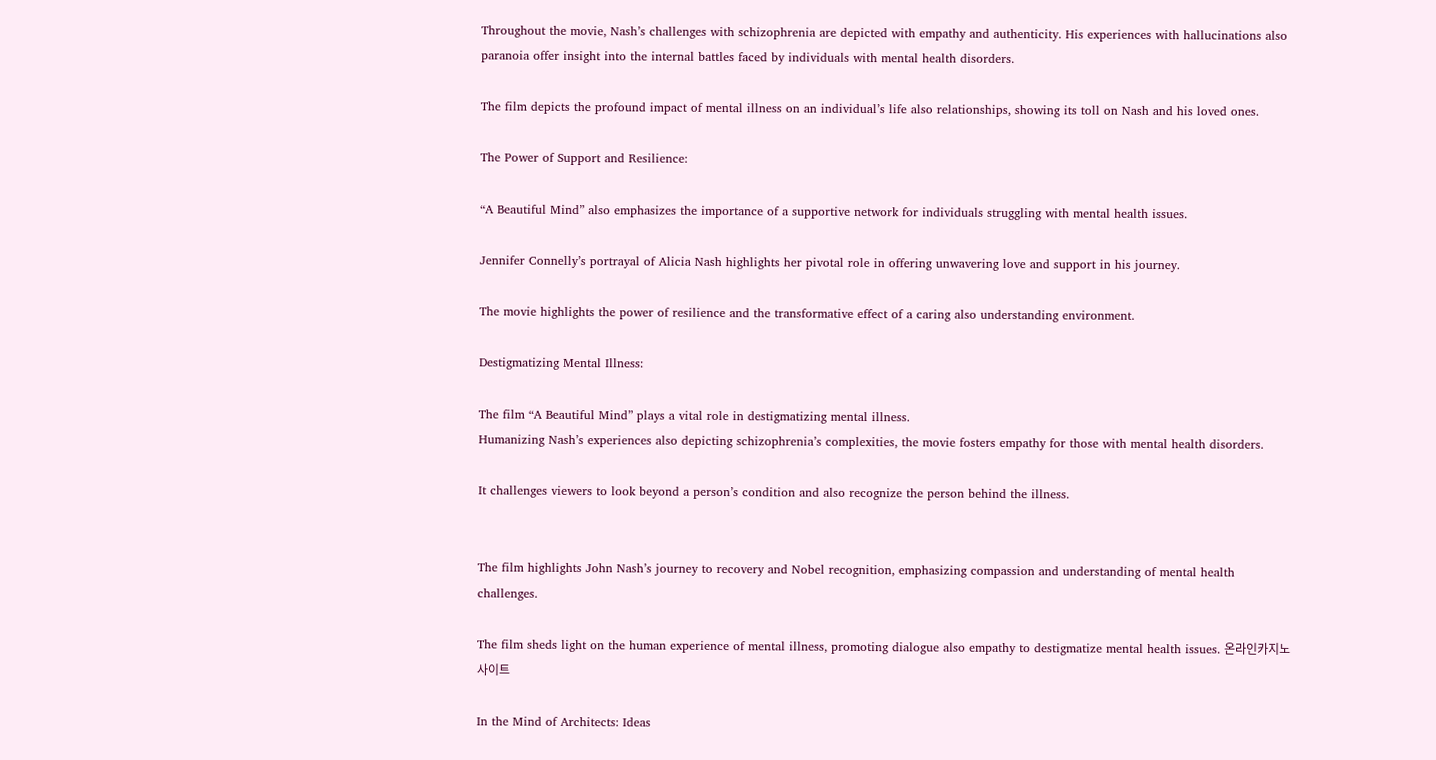Throughout the movie, Nash’s challenges with schizophrenia are depicted with empathy and authenticity. His experiences with hallucinations also paranoia offer insight into the internal battles faced by individuals with mental health disorders.

The film depicts the profound impact of mental illness on an individual’s life also relationships, showing its toll on Nash and his loved ones.

The Power of Support and Resilience:

“A Beautiful Mind” also emphasizes the importance of a supportive network for individuals struggling with mental health issues.

Jennifer Connelly’s portrayal of Alicia Nash highlights her pivotal role in offering unwavering love and support in his journey.

The movie highlights the power of resilience and the transformative effect of a caring also understanding environment.

Destigmatizing Mental Illness:

The film “A Beautiful Mind” plays a vital role in destigmatizing mental illness.
Humanizing Nash’s experiences also depicting schizophrenia’s complexities, the movie fosters empathy for those with mental health disorders.

It challenges viewers to look beyond a person’s condition and also recognize the person behind the illness.


The film highlights John Nash’s journey to recovery and Nobel recognition, emphasizing compassion and understanding of mental health challenges.

The film sheds light on the human experience of mental illness, promoting dialogue also empathy to destigmatize mental health issues. 온라인카지노사이트

In the Mind of Architects: Ideas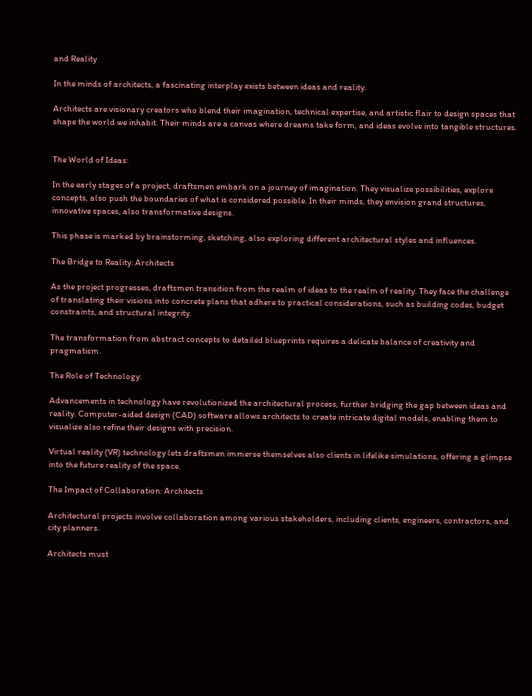and Reality

In the minds of architects, a fascinating interplay exists between ideas and reality.

Architects are visionary creators who blend their imagination, technical expertise, and artistic flair to design spaces that shape the world we inhabit. Their minds are a canvas where dreams take form, and ideas evolve into tangible structures.


The World of Ideas:

In the early stages of a project, draftsmen embark on a journey of imagination. They visualize possibilities, explore concepts, also push the boundaries of what is considered possible. In their minds, they envision grand structures, innovative spaces, also transformative designs.

This phase is marked by brainstorming, sketching, also exploring different architectural styles and influences.

The Bridge to Reality: Architects

As the project progresses, draftsmen transition from the realm of ideas to the realm of reality. They face the challenge of translating their visions into concrete plans that adhere to practical considerations, such as building codes, budget constraints, and structural integrity.

The transformation from abstract concepts to detailed blueprints requires a delicate balance of creativity and pragmatism.

The Role of Technology:

Advancements in technology have revolutionized the architectural process, further bridging the gap between ideas and reality. Computer-aided design (CAD) software allows architects to create intricate digital models, enabling them to visualize also refine their designs with precision.

Virtual reality (VR) technology lets draftsmen immerse themselves also clients in lifelike simulations, offering a glimpse into the future reality of the space.

The Impact of Collaboration: Architects

Architectural projects involve collaboration among various stakeholders, including clients, engineers, contractors, and city planners.

Architects must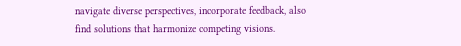navigate diverse perspectives, incorporate feedback, also find solutions that harmonize competing visions.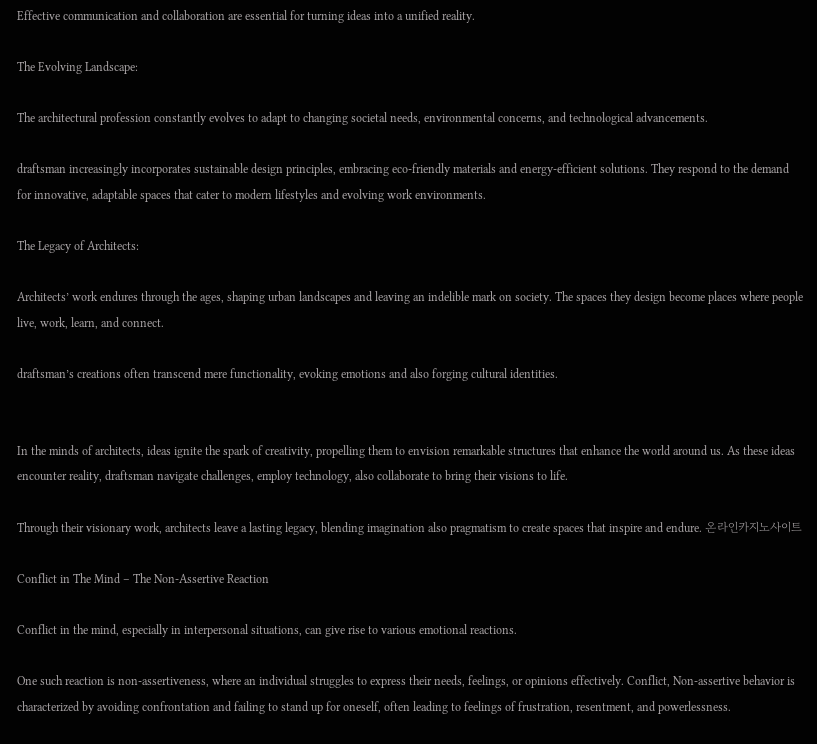Effective communication and collaboration are essential for turning ideas into a unified reality.

The Evolving Landscape:

The architectural profession constantly evolves to adapt to changing societal needs, environmental concerns, and technological advancements.

draftsman increasingly incorporates sustainable design principles, embracing eco-friendly materials and energy-efficient solutions. They respond to the demand for innovative, adaptable spaces that cater to modern lifestyles and evolving work environments.

The Legacy of Architects:

Architects’ work endures through the ages, shaping urban landscapes and leaving an indelible mark on society. The spaces they design become places where people live, work, learn, and connect.

draftsman’s creations often transcend mere functionality, evoking emotions and also forging cultural identities.


In the minds of architects, ideas ignite the spark of creativity, propelling them to envision remarkable structures that enhance the world around us. As these ideas encounter reality, draftsman navigate challenges, employ technology, also collaborate to bring their visions to life.

Through their visionary work, architects leave a lasting legacy, blending imagination also pragmatism to create spaces that inspire and endure. 온라인카지노사이트

Conflict in The Mind – The Non-Assertive Reaction

Conflict in the mind, especially in interpersonal situations, can give rise to various emotional reactions.

One such reaction is non-assertiveness, where an individual struggles to express their needs, feelings, or opinions effectively. Conflict, Non-assertive behavior is characterized by avoiding confrontation and failing to stand up for oneself, often leading to feelings of frustration, resentment, and powerlessness.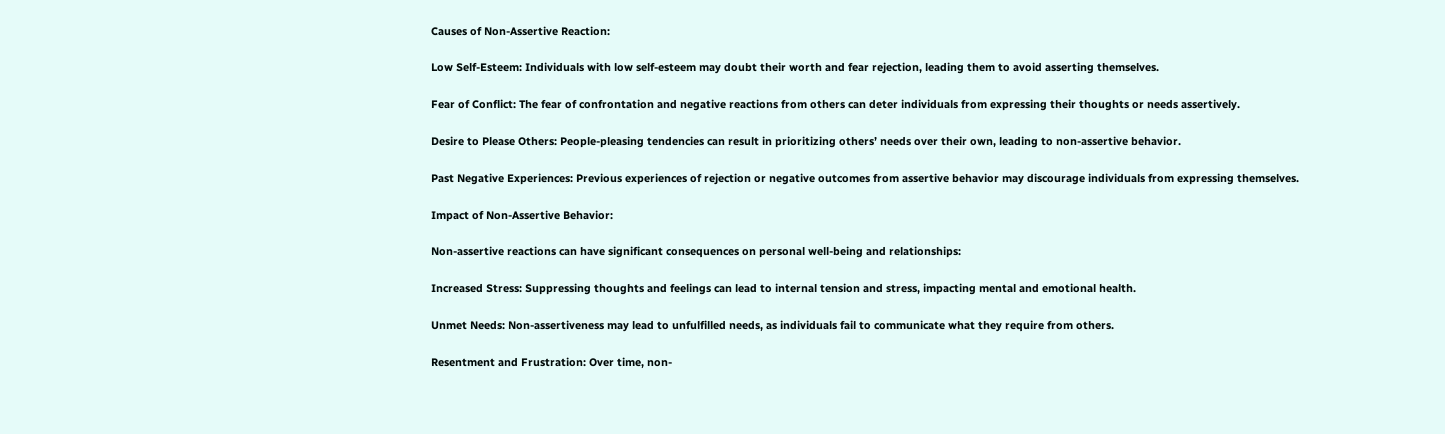Causes of Non-Assertive Reaction:

Low Self-Esteem: Individuals with low self-esteem may doubt their worth and fear rejection, leading them to avoid asserting themselves.

Fear of Conflict: The fear of confrontation and negative reactions from others can deter individuals from expressing their thoughts or needs assertively.

Desire to Please Others: People-pleasing tendencies can result in prioritizing others’ needs over their own, leading to non-assertive behavior.

Past Negative Experiences: Previous experiences of rejection or negative outcomes from assertive behavior may discourage individuals from expressing themselves.

Impact of Non-Assertive Behavior:

Non-assertive reactions can have significant consequences on personal well-being and relationships:

Increased Stress: Suppressing thoughts and feelings can lead to internal tension and stress, impacting mental and emotional health.

Unmet Needs: Non-assertiveness may lead to unfulfilled needs, as individuals fail to communicate what they require from others.

Resentment and Frustration: Over time, non-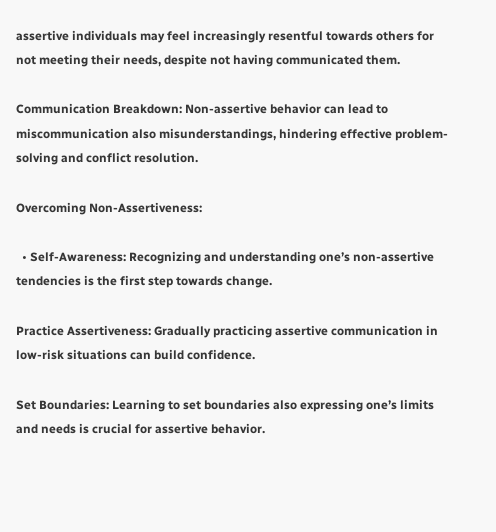assertive individuals may feel increasingly resentful towards others for not meeting their needs, despite not having communicated them.

Communication Breakdown: Non-assertive behavior can lead to miscommunication also misunderstandings, hindering effective problem-solving and conflict resolution.

Overcoming Non-Assertiveness:

  • Self-Awareness: Recognizing and understanding one’s non-assertive tendencies is the first step towards change.

Practice Assertiveness: Gradually practicing assertive communication in low-risk situations can build confidence.

Set Boundaries: Learning to set boundaries also expressing one’s limits and needs is crucial for assertive behavior.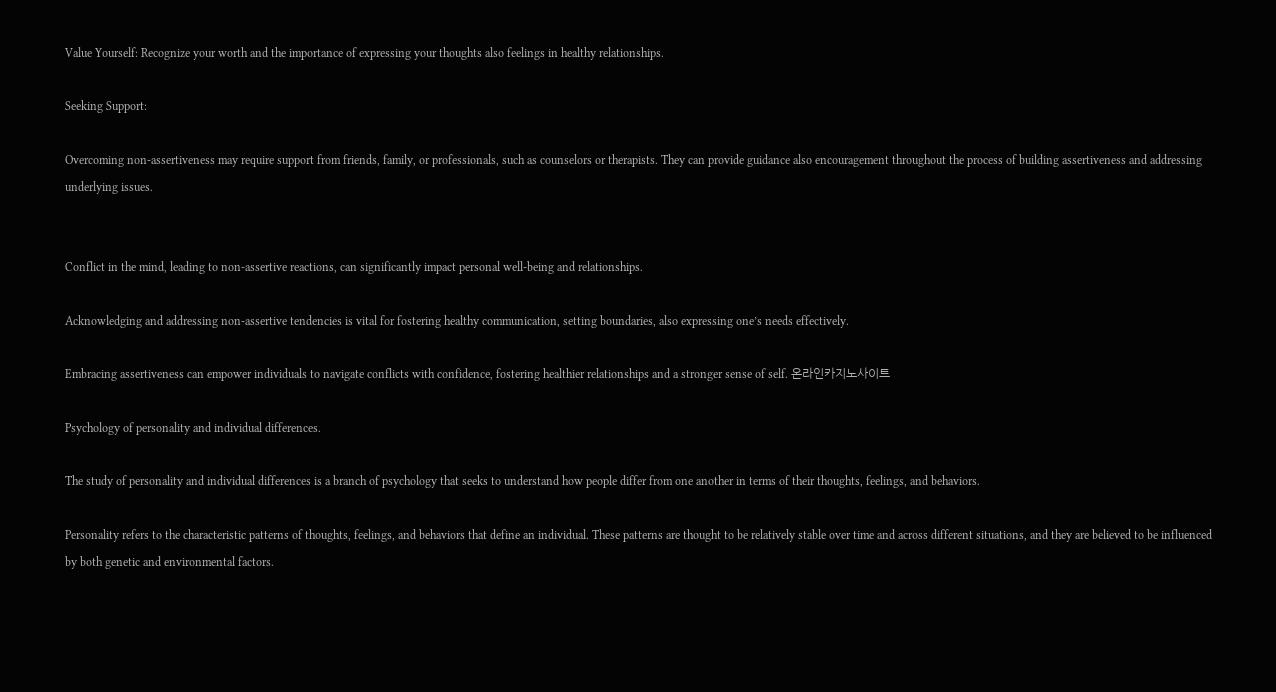Value Yourself: Recognize your worth and the importance of expressing your thoughts also feelings in healthy relationships.

Seeking Support:

Overcoming non-assertiveness may require support from friends, family, or professionals, such as counselors or therapists. They can provide guidance also encouragement throughout the process of building assertiveness and addressing underlying issues.


Conflict in the mind, leading to non-assertive reactions, can significantly impact personal well-being and relationships.

Acknowledging and addressing non-assertive tendencies is vital for fostering healthy communication, setting boundaries, also expressing one’s needs effectively.

Embracing assertiveness can empower individuals to navigate conflicts with confidence, fostering healthier relationships and a stronger sense of self. 온라인카지노사이트

Psychology of personality and individual differences.

The study of personality and individual differences is a branch of psychology that seeks to understand how people differ from one another in terms of their thoughts, feelings, and behaviors.

Personality refers to the characteristic patterns of thoughts, feelings, and behaviors that define an individual. These patterns are thought to be relatively stable over time and across different situations, and they are believed to be influenced by both genetic and environmental factors.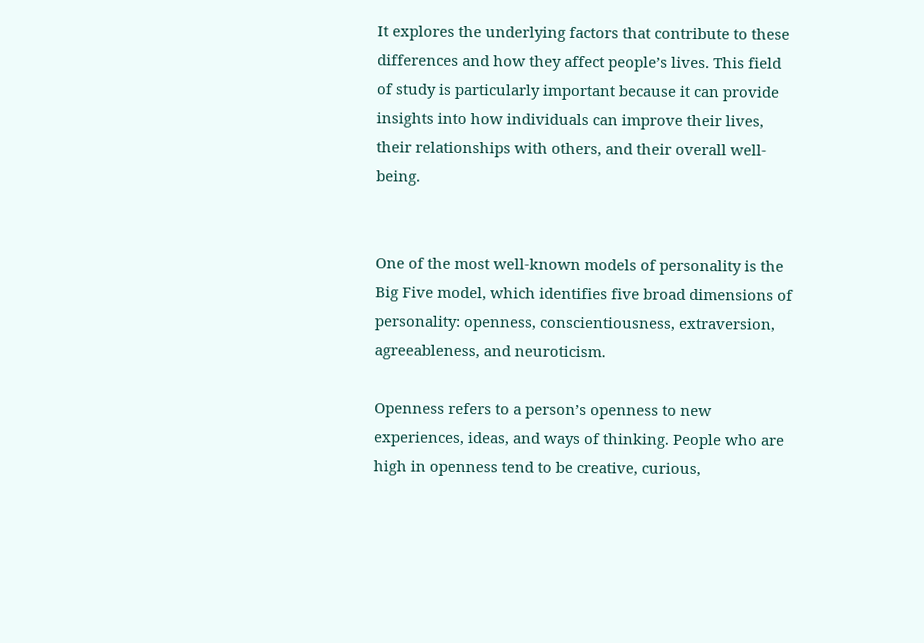It explores the underlying factors that contribute to these differences and how they affect people’s lives. This field of study is particularly important because it can provide insights into how individuals can improve their lives, their relationships with others, and their overall well-being.


One of the most well-known models of personality is the Big Five model, which identifies five broad dimensions of personality: openness, conscientiousness, extraversion, agreeableness, and neuroticism.

Openness refers to a person’s openness to new experiences, ideas, and ways of thinking. People who are high in openness tend to be creative, curious,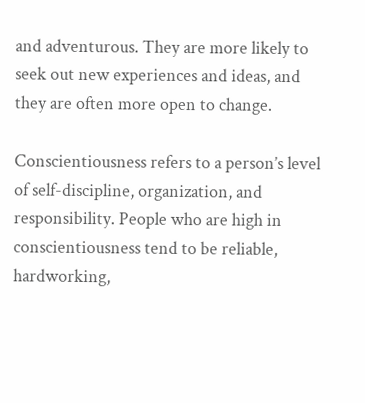and adventurous. They are more likely to seek out new experiences and ideas, and they are often more open to change.

Conscientiousness refers to a person’s level of self-discipline, organization, and responsibility. People who are high in conscientiousness tend to be reliable, hardworking,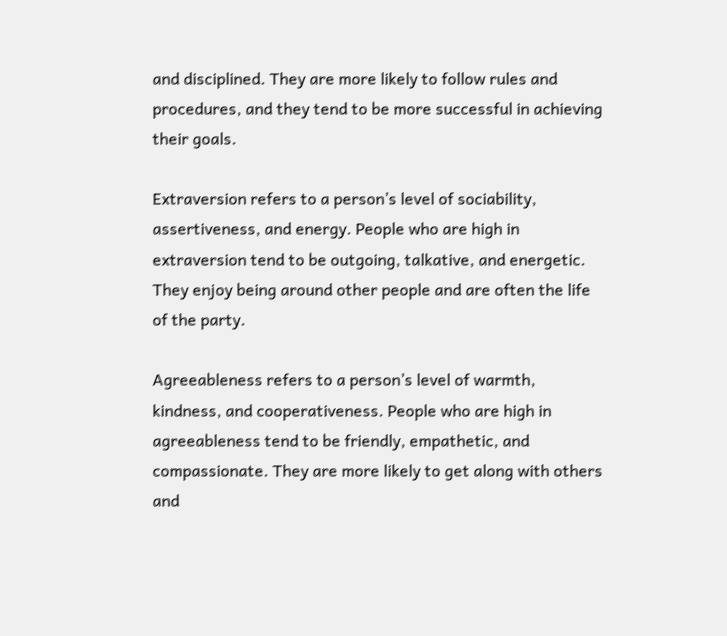and disciplined. They are more likely to follow rules and procedures, and they tend to be more successful in achieving their goals.

Extraversion refers to a person’s level of sociability, assertiveness, and energy. People who are high in extraversion tend to be outgoing, talkative, and energetic. They enjoy being around other people and are often the life of the party.

Agreeableness refers to a person’s level of warmth, kindness, and cooperativeness. People who are high in agreeableness tend to be friendly, empathetic, and compassionate. They are more likely to get along with others and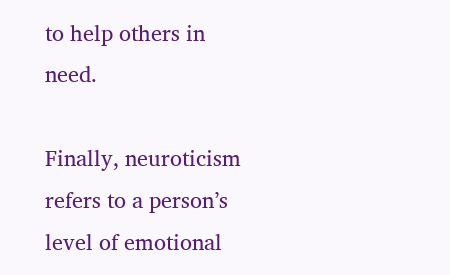to help others in need.

Finally, neuroticism refers to a person’s level of emotional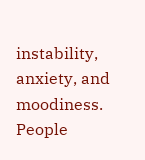instability, anxiety, and moodiness. People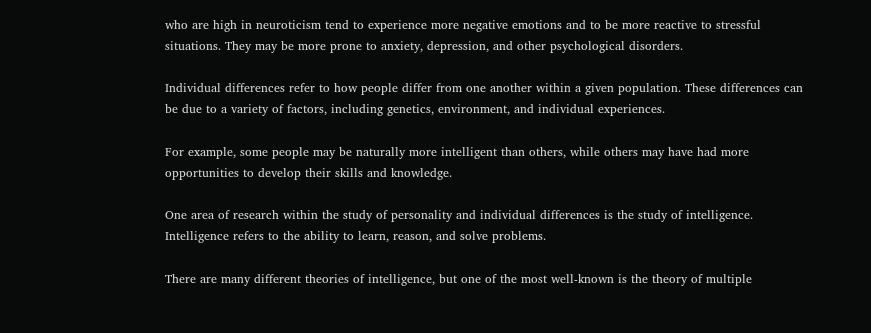who are high in neuroticism tend to experience more negative emotions and to be more reactive to stressful situations. They may be more prone to anxiety, depression, and other psychological disorders.

Individual differences refer to how people differ from one another within a given population. These differences can be due to a variety of factors, including genetics, environment, and individual experiences.

For example, some people may be naturally more intelligent than others, while others may have had more opportunities to develop their skills and knowledge.

One area of research within the study of personality and individual differences is the study of intelligence. Intelligence refers to the ability to learn, reason, and solve problems.

There are many different theories of intelligence, but one of the most well-known is the theory of multiple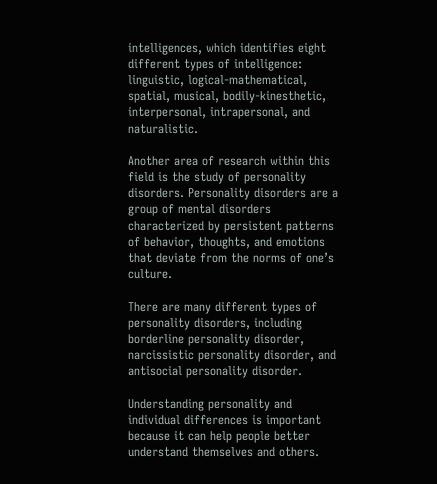intelligences, which identifies eight different types of intelligence: linguistic, logical-mathematical, spatial, musical, bodily-kinesthetic, interpersonal, intrapersonal, and naturalistic.

Another area of research within this field is the study of personality disorders. Personality disorders are a group of mental disorders characterized by persistent patterns of behavior, thoughts, and emotions that deviate from the norms of one’s culture.

There are many different types of personality disorders, including borderline personality disorder, narcissistic personality disorder, and antisocial personality disorder.

Understanding personality and individual differences is important because it can help people better understand themselves and others.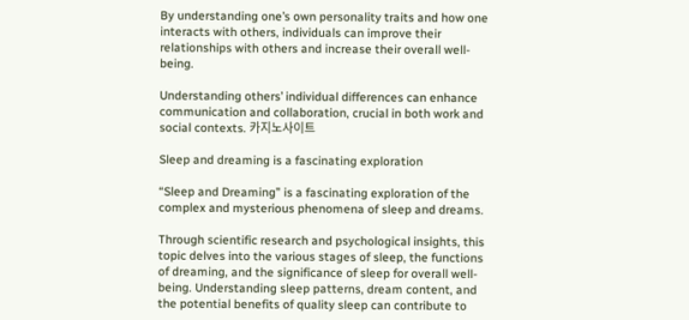By understanding one’s own personality traits and how one interacts with others, individuals can improve their relationships with others and increase their overall well-being.

Understanding others’ individual differences can enhance communication and collaboration, crucial in both work and social contexts. 카지노사이트

Sleep and dreaming is a fascinating exploration

“Sleep and Dreaming” is a fascinating exploration of the complex and mysterious phenomena of sleep and dreams.

Through scientific research and psychological insights, this topic delves into the various stages of sleep, the functions of dreaming, and the significance of sleep for overall well-being. Understanding sleep patterns, dream content, and the potential benefits of quality sleep can contribute to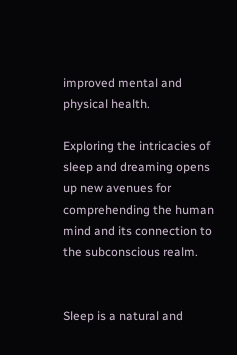improved mental and physical health.

Exploring the intricacies of sleep and dreaming opens up new avenues for comprehending the human mind and its connection to the subconscious realm.


Sleep is a natural and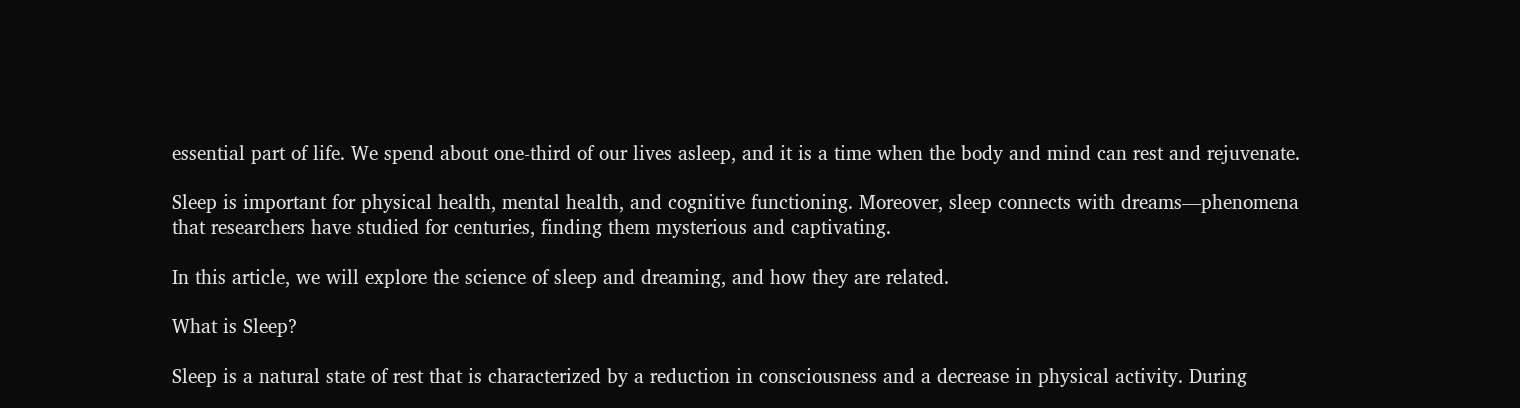essential part of life. We spend about one-third of our lives asleep, and it is a time when the body and mind can rest and rejuvenate.

Sleep is important for physical health, mental health, and cognitive functioning. Moreover, sleep connects with dreams—phenomena that researchers have studied for centuries, finding them mysterious and captivating.

In this article, we will explore the science of sleep and dreaming, and how they are related.

What is Sleep?

Sleep is a natural state of rest that is characterized by a reduction in consciousness and a decrease in physical activity. During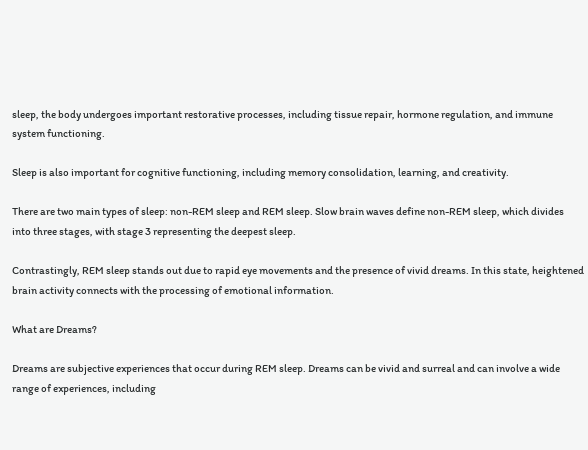sleep, the body undergoes important restorative processes, including tissue repair, hormone regulation, and immune system functioning.

Sleep is also important for cognitive functioning, including memory consolidation, learning, and creativity.

There are two main types of sleep: non-REM sleep and REM sleep. Slow brain waves define non-REM sleep, which divides into three stages, with stage 3 representing the deepest sleep.

Contrastingly, REM sleep stands out due to rapid eye movements and the presence of vivid dreams. In this state, heightened brain activity connects with the processing of emotional information.

What are Dreams?

Dreams are subjective experiences that occur during REM sleep. Dreams can be vivid and surreal and can involve a wide range of experiences, including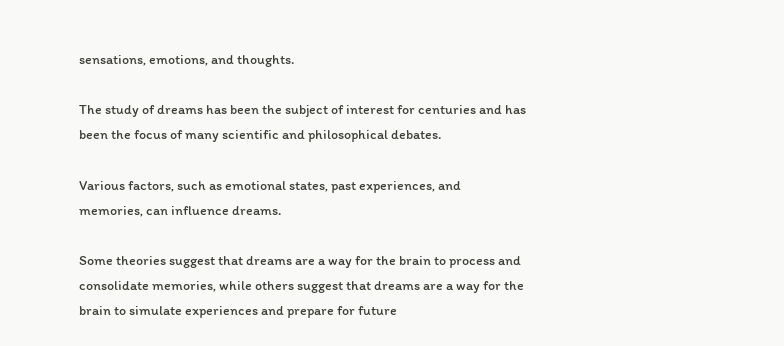sensations, emotions, and thoughts.

The study of dreams has been the subject of interest for centuries and has been the focus of many scientific and philosophical debates.

Various factors, such as emotional states, past experiences, and memories, can influence dreams.

Some theories suggest that dreams are a way for the brain to process and consolidate memories, while others suggest that dreams are a way for the brain to simulate experiences and prepare for future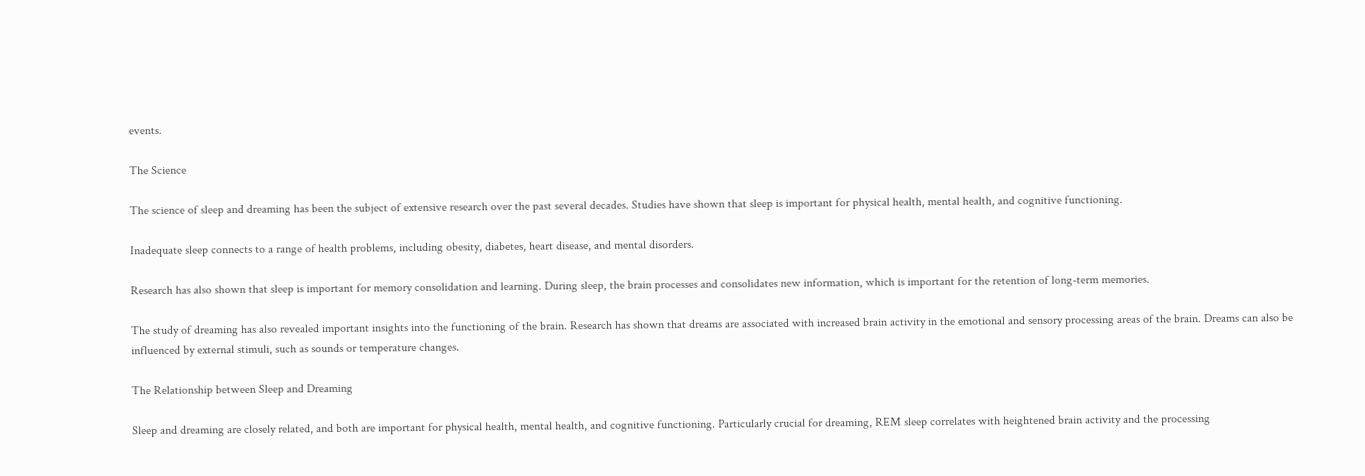events.

The Science

The science of sleep and dreaming has been the subject of extensive research over the past several decades. Studies have shown that sleep is important for physical health, mental health, and cognitive functioning.

Inadequate sleep connects to a range of health problems, including obesity, diabetes, heart disease, and mental disorders.

Research has also shown that sleep is important for memory consolidation and learning. During sleep, the brain processes and consolidates new information, which is important for the retention of long-term memories.

The study of dreaming has also revealed important insights into the functioning of the brain. Research has shown that dreams are associated with increased brain activity in the emotional and sensory processing areas of the brain. Dreams can also be influenced by external stimuli, such as sounds or temperature changes.

The Relationship between Sleep and Dreaming

Sleep and dreaming are closely related, and both are important for physical health, mental health, and cognitive functioning. Particularly crucial for dreaming, REM sleep correlates with heightened brain activity and the processing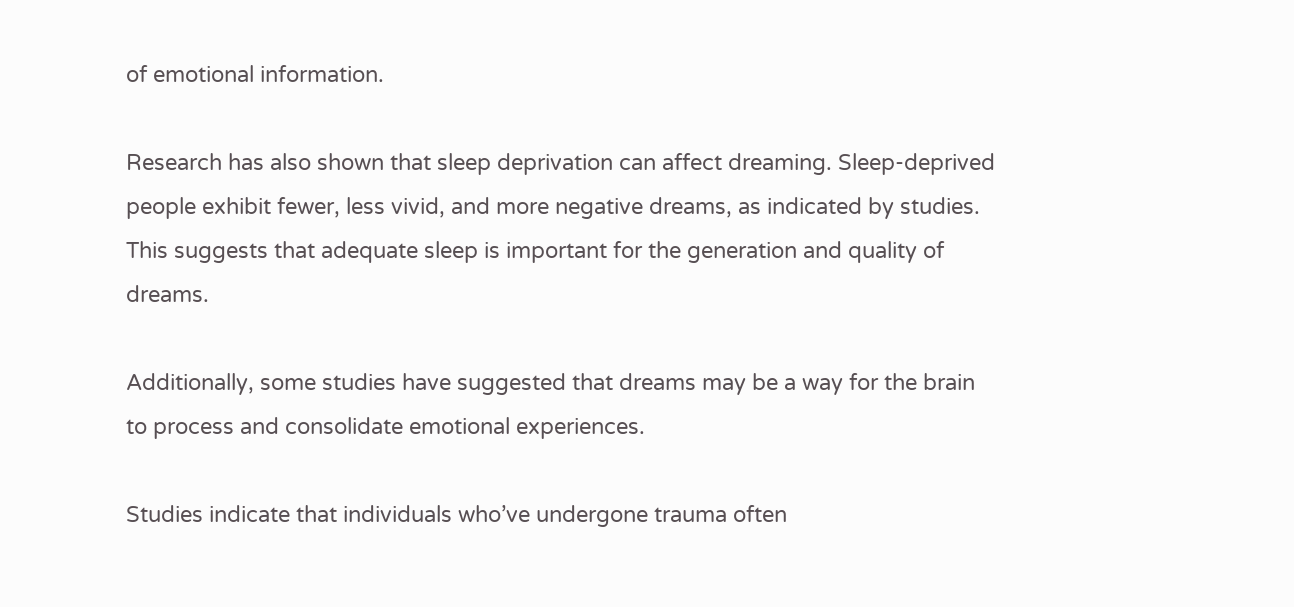of emotional information.

Research has also shown that sleep deprivation can affect dreaming. Sleep-deprived people exhibit fewer, less vivid, and more negative dreams, as indicated by studies. This suggests that adequate sleep is important for the generation and quality of dreams.

Additionally, some studies have suggested that dreams may be a way for the brain to process and consolidate emotional experiences.

Studies indicate that individuals who’ve undergone trauma often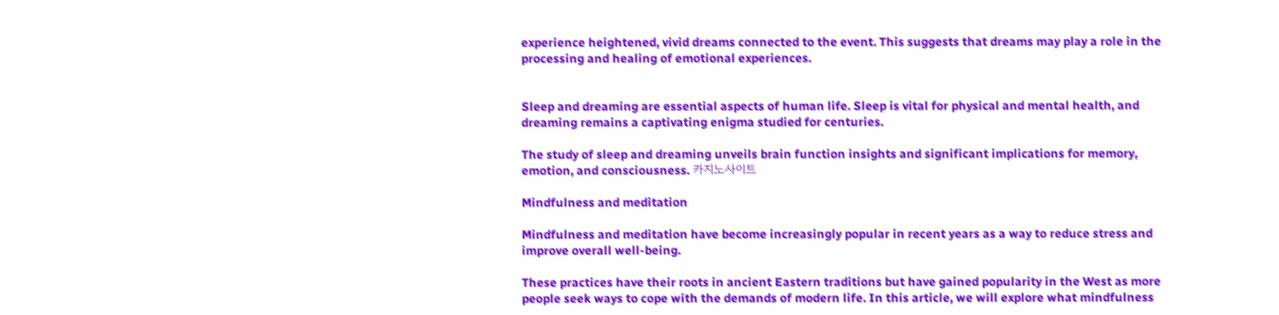experience heightened, vivid dreams connected to the event. This suggests that dreams may play a role in the processing and healing of emotional experiences.


Sleep and dreaming are essential aspects of human life. Sleep is vital for physical and mental health, and dreaming remains a captivating enigma studied for centuries.

The study of sleep and dreaming unveils brain function insights and significant implications for memory, emotion, and consciousness. 카지노사이트

Mindfulness and meditation

Mindfulness and meditation have become increasingly popular in recent years as a way to reduce stress and improve overall well-being.

These practices have their roots in ancient Eastern traditions but have gained popularity in the West as more people seek ways to cope with the demands of modern life. In this article, we will explore what mindfulness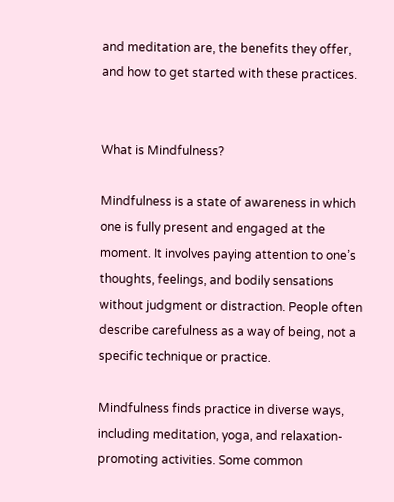and meditation are, the benefits they offer, and how to get started with these practices.


What is Mindfulness?

Mindfulness is a state of awareness in which one is fully present and engaged at the moment. It involves paying attention to one’s thoughts, feelings, and bodily sensations without judgment or distraction. People often describe carefulness as a way of being, not a specific technique or practice.

Mindfulness finds practice in diverse ways, including meditation, yoga, and relaxation-promoting activities. Some common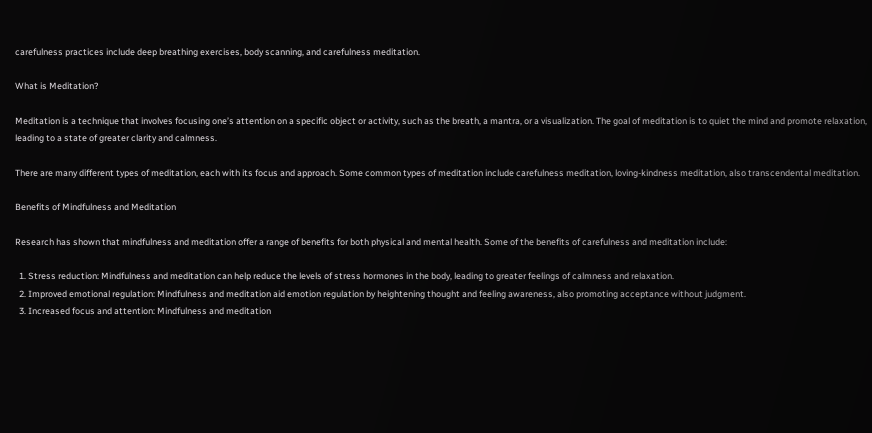carefulness practices include deep breathing exercises, body scanning, and carefulness meditation.

What is Meditation?

Meditation is a technique that involves focusing one’s attention on a specific object or activity, such as the breath, a mantra, or a visualization. The goal of meditation is to quiet the mind and promote relaxation, leading to a state of greater clarity and calmness.

There are many different types of meditation, each with its focus and approach. Some common types of meditation include carefulness meditation, loving-kindness meditation, also transcendental meditation.

Benefits of Mindfulness and Meditation

Research has shown that mindfulness and meditation offer a range of benefits for both physical and mental health. Some of the benefits of carefulness and meditation include:

  1. Stress reduction: Mindfulness and meditation can help reduce the levels of stress hormones in the body, leading to greater feelings of calmness and relaxation.
  2. Improved emotional regulation: Mindfulness and meditation aid emotion regulation by heightening thought and feeling awareness, also promoting acceptance without judgment.
  3. Increased focus and attention: Mindfulness and meditation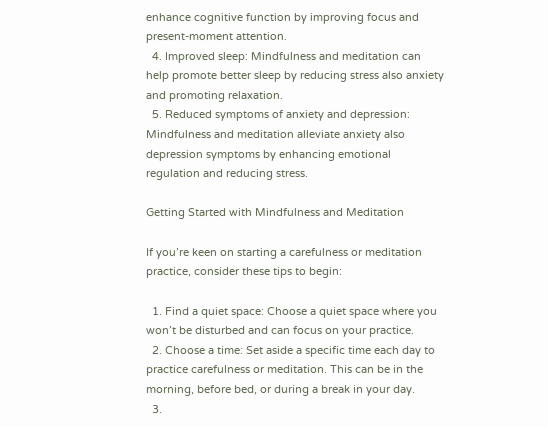enhance cognitive function by improving focus and present-moment attention.
  4. Improved sleep: Mindfulness and meditation can help promote better sleep by reducing stress also anxiety and promoting relaxation.
  5. Reduced symptoms of anxiety and depression: Mindfulness and meditation alleviate anxiety also depression symptoms by enhancing emotional regulation and reducing stress.

Getting Started with Mindfulness and Meditation

If you’re keen on starting a carefulness or meditation practice, consider these tips to begin:

  1. Find a quiet space: Choose a quiet space where you won’t be disturbed and can focus on your practice.
  2. Choose a time: Set aside a specific time each day to practice carefulness or meditation. This can be in the morning, before bed, or during a break in your day.
  3.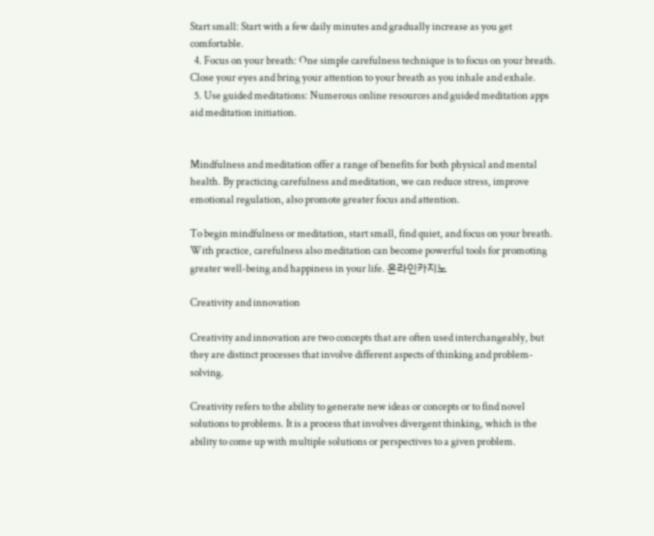Start small: Start with a few daily minutes and gradually increase as you get comfortable.
  4. Focus on your breath: One simple carefulness technique is to focus on your breath. Close your eyes and bring your attention to your breath as you inhale and exhale.
  5. Use guided meditations: Numerous online resources and guided meditation apps aid meditation initiation.


Mindfulness and meditation offer a range of benefits for both physical and mental health. By practicing carefulness and meditation, we can reduce stress, improve emotional regulation, also promote greater focus and attention.

To begin mindfulness or meditation, start small, find quiet, and focus on your breath. With practice, carefulness also meditation can become powerful tools for promoting greater well-being and happiness in your life. 온라인카지노

Creativity and innovation

Creativity and innovation are two concepts that are often used interchangeably, but they are distinct processes that involve different aspects of thinking and problem-solving.

Creativity refers to the ability to generate new ideas or concepts or to find novel solutions to problems. It is a process that involves divergent thinking, which is the ability to come up with multiple solutions or perspectives to a given problem.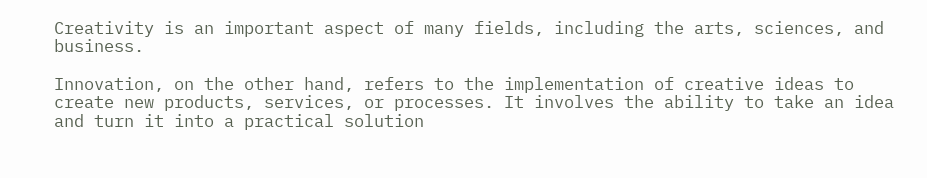Creativity is an important aspect of many fields, including the arts, sciences, and business.

Innovation, on the other hand, refers to the implementation of creative ideas to create new products, services, or processes. It involves the ability to take an idea and turn it into a practical solution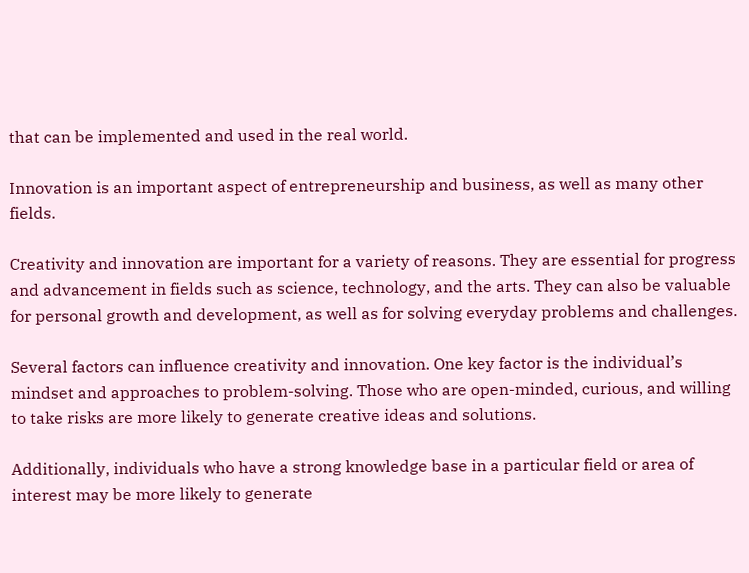that can be implemented and used in the real world.

Innovation is an important aspect of entrepreneurship and business, as well as many other fields.

Creativity and innovation are important for a variety of reasons. They are essential for progress and advancement in fields such as science, technology, and the arts. They can also be valuable for personal growth and development, as well as for solving everyday problems and challenges.

Several factors can influence creativity and innovation. One key factor is the individual’s mindset and approaches to problem-solving. Those who are open-minded, curious, and willing to take risks are more likely to generate creative ideas and solutions.

Additionally, individuals who have a strong knowledge base in a particular field or area of interest may be more likely to generate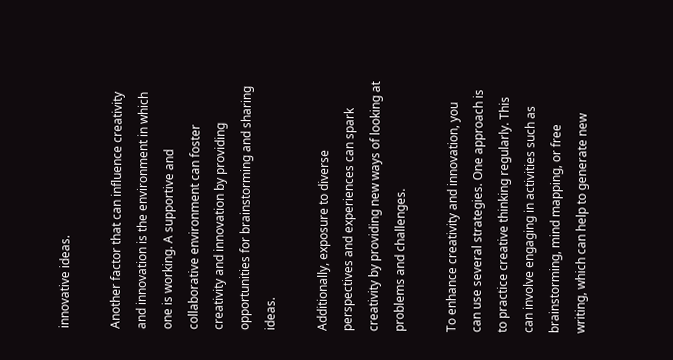innovative ideas.

Another factor that can influence creativity and innovation is the environment in which one is working. A supportive and collaborative environment can foster creativity and innovation by providing opportunities for brainstorming and sharing ideas.

Additionally, exposure to diverse perspectives and experiences can spark creativity by providing new ways of looking at problems and challenges.

To enhance creativity and innovation, you can use several strategies. One approach is to practice creative thinking regularly. This can involve engaging in activities such as brainstorming, mind mapping, or free writing, which can help to generate new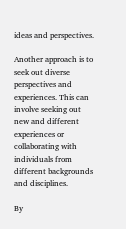ideas and perspectives.

Another approach is to seek out diverse perspectives and experiences. This can involve seeking out new and different experiences or collaborating with individuals from different backgrounds and disciplines.

By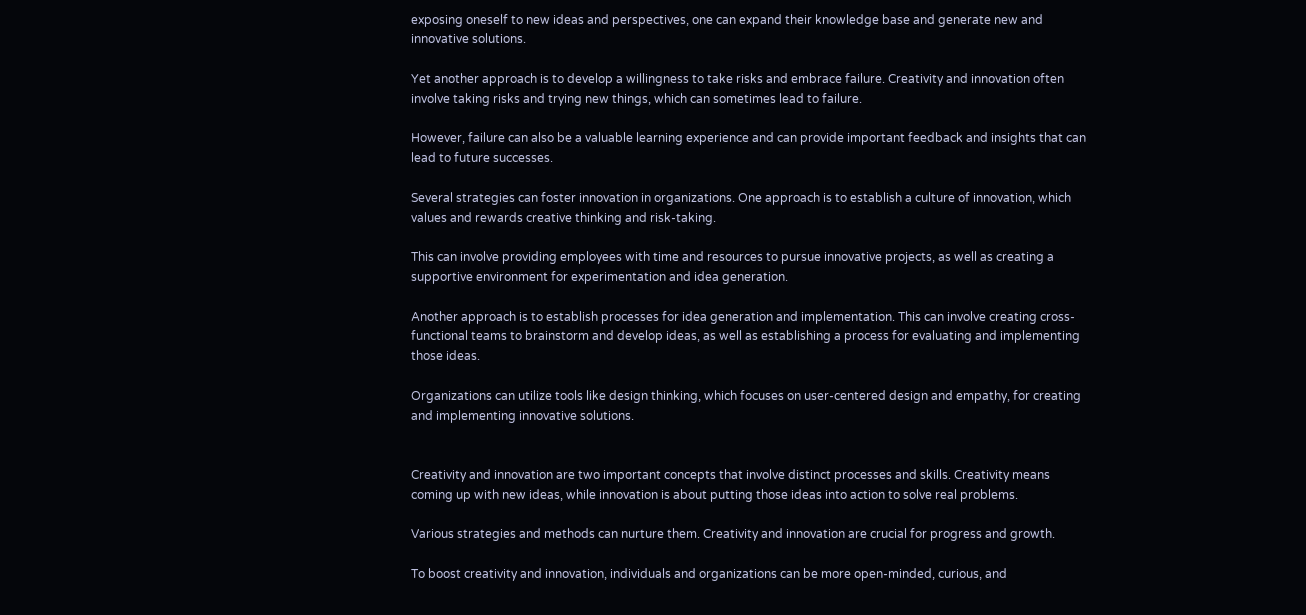exposing oneself to new ideas and perspectives, one can expand their knowledge base and generate new and innovative solutions.

Yet another approach is to develop a willingness to take risks and embrace failure. Creativity and innovation often involve taking risks and trying new things, which can sometimes lead to failure.

However, failure can also be a valuable learning experience and can provide important feedback and insights that can lead to future successes.

Several strategies can foster innovation in organizations. One approach is to establish a culture of innovation, which values and rewards creative thinking and risk-taking.

This can involve providing employees with time and resources to pursue innovative projects, as well as creating a supportive environment for experimentation and idea generation.

Another approach is to establish processes for idea generation and implementation. This can involve creating cross-functional teams to brainstorm and develop ideas, as well as establishing a process for evaluating and implementing those ideas.

Organizations can utilize tools like design thinking, which focuses on user-centered design and empathy, for creating and implementing innovative solutions.


Creativity and innovation are two important concepts that involve distinct processes and skills. Creativity means coming up with new ideas, while innovation is about putting those ideas into action to solve real problems.

Various strategies and methods can nurture them. Creativity and innovation are crucial for progress and growth.

To boost creativity and innovation, individuals and organizations can be more open-minded, curious, and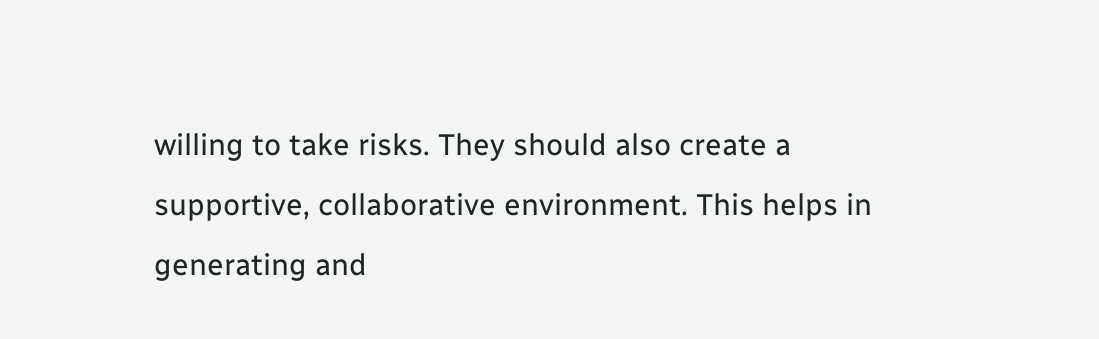willing to take risks. They should also create a supportive, collaborative environment. This helps in generating and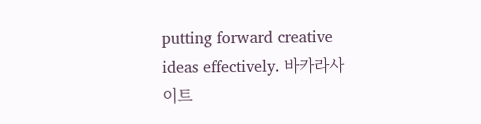putting forward creative ideas effectively. 바카라사이트